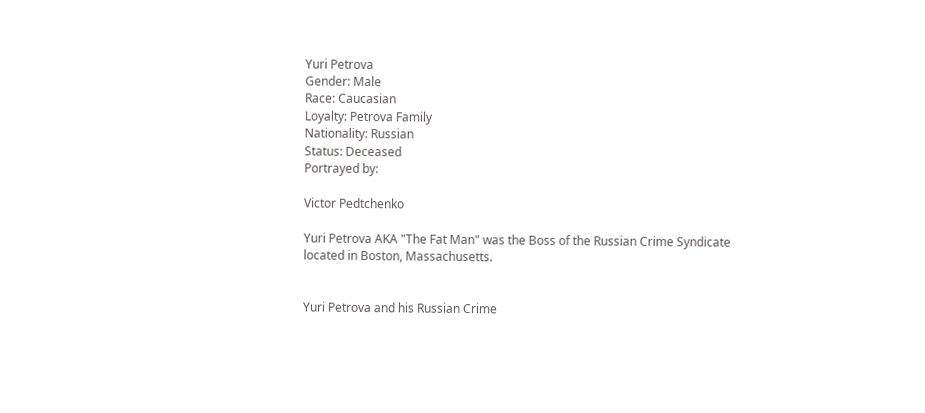Yuri Petrova
Gender: Male
Race: Caucasian
Loyalty: Petrova Family
Nationality: Russian
Status: Deceased
Portrayed by:

Victor Pedtchenko

Yuri Petrova AKA "The Fat Man" was the Boss of the Russian Crime Syndicate located in Boston, Massachusetts.


Yuri Petrova and his Russian Crime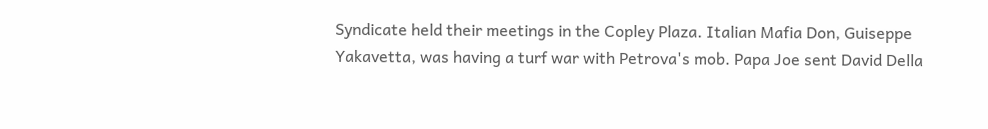Syndicate held their meetings in the Copley Plaza. Italian Mafia Don, Guiseppe Yakavetta, was having a turf war with Petrova's mob. Papa Joe sent David Della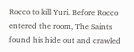Rocco to kill Yuri. Before Rocco entered the room, The Saints found his hide out and crawled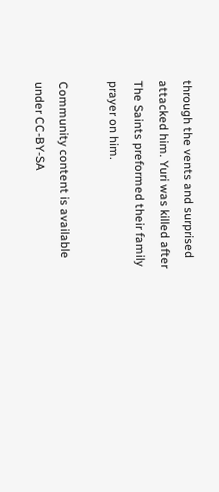through the vents and surprised attacked him. Yuri was killed after The Saints preformed their family prayer on him.

Community content is available under CC-BY-SA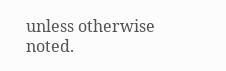unless otherwise noted.